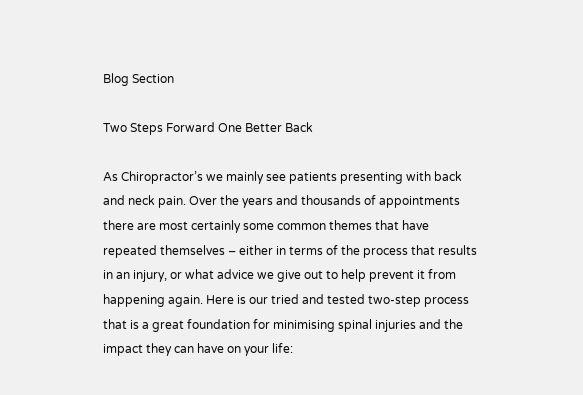Blog Section

Two Steps Forward One Better Back

As Chiropractor’s we mainly see patients presenting with back and neck pain. Over the years and thousands of appointments there are most certainly some common themes that have repeated themselves – either in terms of the process that results in an injury, or what advice we give out to help prevent it from happening again. Here is our tried and tested two-step process that is a great foundation for minimising spinal injuries and the impact they can have on your life: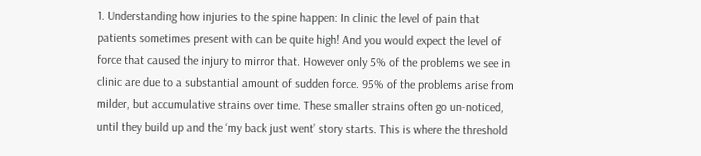1. Understanding how injuries to the spine happen: In clinic the level of pain that patients sometimes present with can be quite high! And you would expect the level of force that caused the injury to mirror that. However only 5% of the problems we see in clinic are due to a substantial amount of sudden force. 95% of the problems arise from milder, but accumulative strains over time. These smaller strains often go un-noticed, until they build up and the ‘my back just went’ story starts. This is where the threshold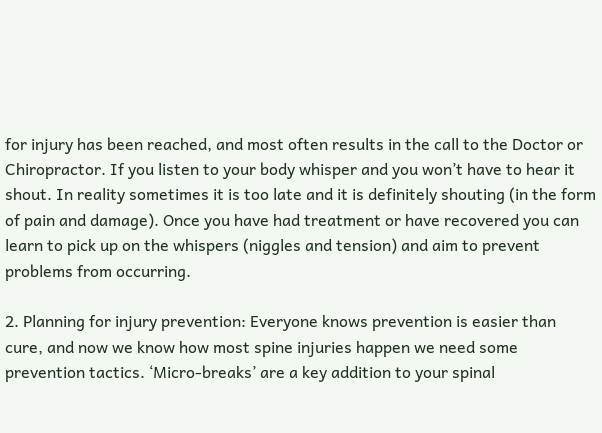for injury has been reached, and most often results in the call to the Doctor or Chiropractor. If you listen to your body whisper and you won’t have to hear it shout. In reality sometimes it is too late and it is definitely shouting (in the form of pain and damage). Once you have had treatment or have recovered you can learn to pick up on the whispers (niggles and tension) and aim to prevent problems from occurring.

2. Planning for injury prevention: Everyone knows prevention is easier than cure, and now we know how most spine injuries happen we need some prevention tactics. ‘Micro-breaks’ are a key addition to your spinal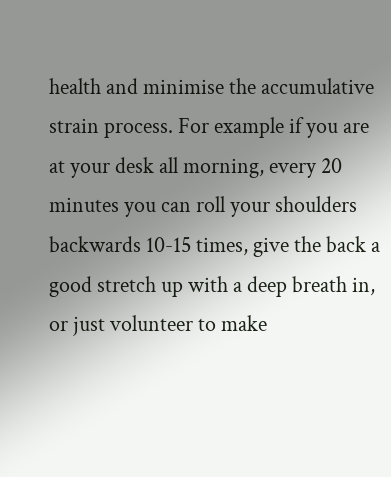health and minimise the accumulative strain process. For example if you are at your desk all morning, every 20 minutes you can roll your shoulders backwards 10-15 times, give the back a good stretch up with a deep breath in, or just volunteer to make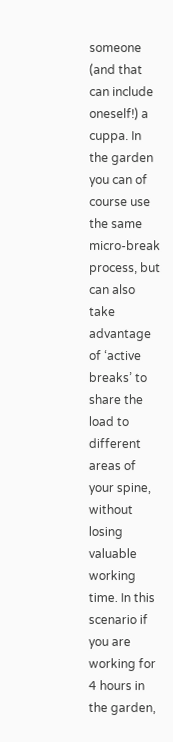someone (and that can include oneself!) a cuppa. In the garden you can of course use the same micro-break process, but can also take advantage of ‘active breaks’ to share the load to different areas of your spine, without losing valuable working time. In this scenario if you are working for 4 hours in the garden,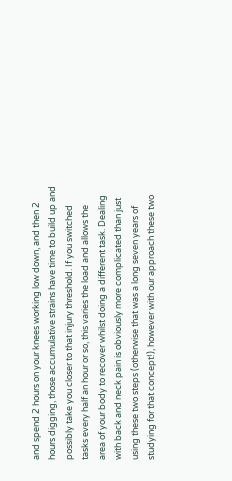and spend 2 hours on your knees working low down, and then 2 hours digging, those accumulative strains have time to build up and possibly take you closer to that injury threshold. If you switched tasks every half an hour or so, this varies the load and allows the area of your body to recover whilst doing a different task. Dealing with back and neck pain is obviously more complicated than just using these two steps (otherwise that was a long seven years of studying for that concept!), however with our approach these two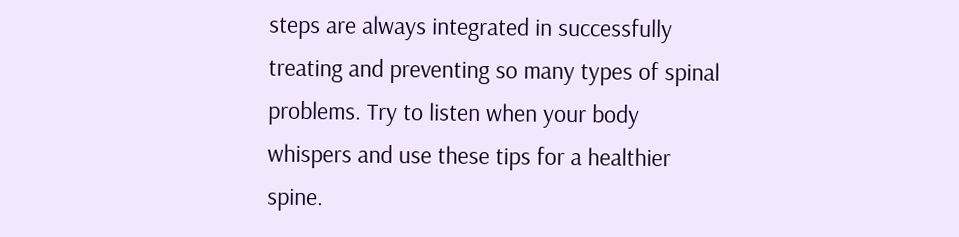steps are always integrated in successfully treating and preventing so many types of spinal problems. Try to listen when your body whispers and use these tips for a healthier spine.